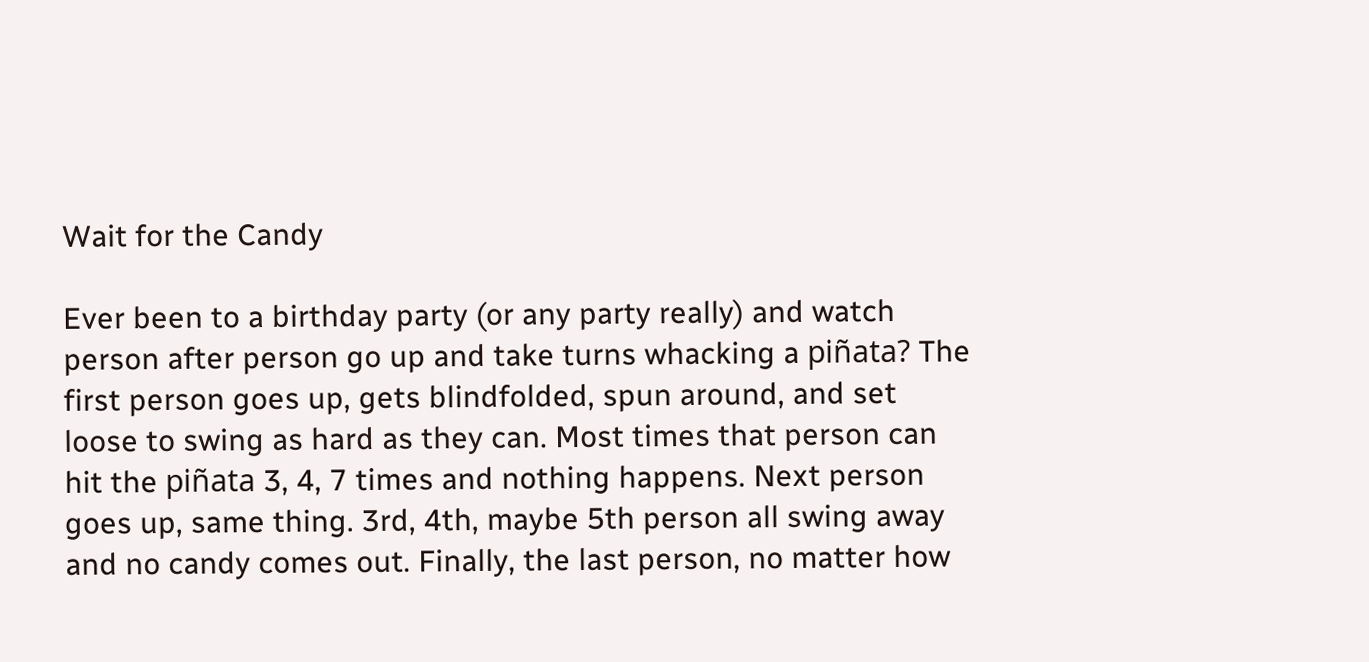Wait for the Candy

Ever been to a birthday party (or any party really) and watch person after person go up and take turns whacking a piñata? The first person goes up, gets blindfolded, spun around, and set loose to swing as hard as they can. Most times that person can hit the piñata 3, 4, 7 times and nothing happens. Next person goes up, same thing. 3rd, 4th, maybe 5th person all swing away and no candy comes out. Finally, the last person, no matter how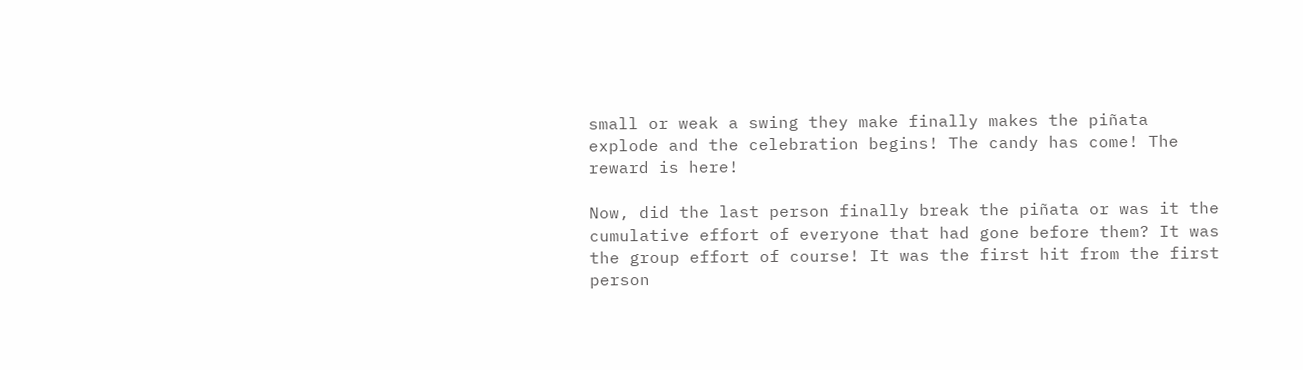small or weak a swing they make finally makes the piñata explode and the celebration begins! The candy has come! The reward is here!

Now, did the last person finally break the piñata or was it the cumulative effort of everyone that had gone before them? It was the group effort of course! It was the first hit from the first person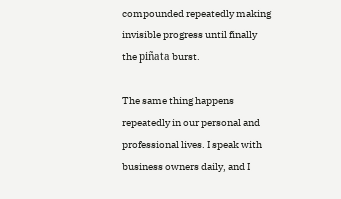compounded repeatedly making invisible progress until finally the piñata burst.

The same thing happens repeatedly in our personal and professional lives. I speak with business owners daily, and I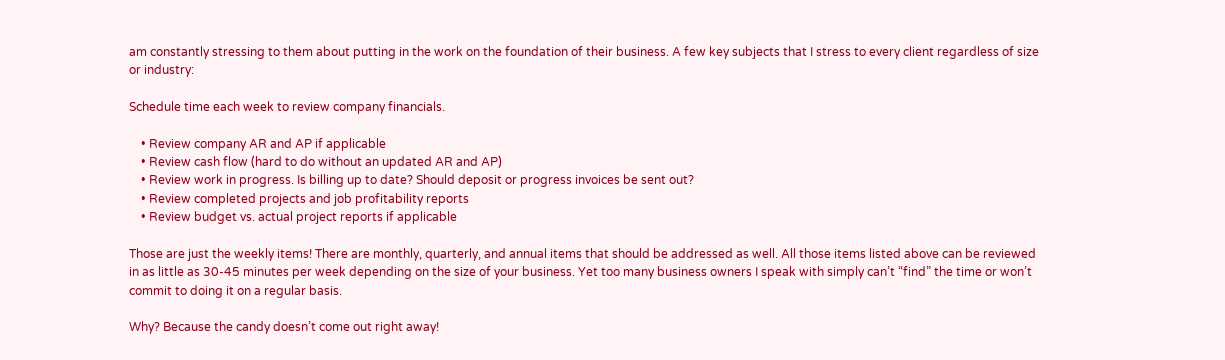am constantly stressing to them about putting in the work on the foundation of their business. A few key subjects that I stress to every client regardless of size or industry:

Schedule time each week to review company financials.

    • Review company AR and AP if applicable
    • Review cash flow (hard to do without an updated AR and AP)
    • Review work in progress. Is billing up to date? Should deposit or progress invoices be sent out?
    • Review completed projects and job profitability reports
    • Review budget vs. actual project reports if applicable

Those are just the weekly items! There are monthly, quarterly, and annual items that should be addressed as well. All those items listed above can be reviewed in as little as 30-45 minutes per week depending on the size of your business. Yet too many business owners I speak with simply can’t “find” the time or won’t commit to doing it on a regular basis.

Why? Because the candy doesn’t come out right away!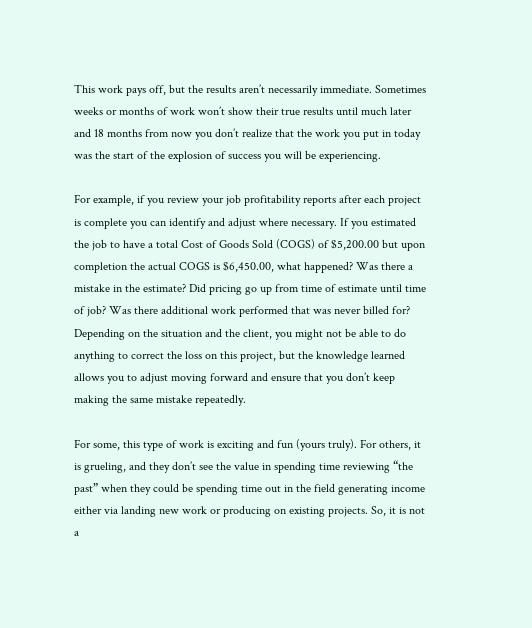This work pays off, but the results aren’t necessarily immediate. Sometimes weeks or months of work won’t show their true results until much later and 18 months from now you don’t realize that the work you put in today was the start of the explosion of success you will be experiencing.

For example, if you review your job profitability reports after each project is complete you can identify and adjust where necessary. If you estimated the job to have a total Cost of Goods Sold (COGS) of $5,200.00 but upon completion the actual COGS is $6,450.00, what happened? Was there a mistake in the estimate? Did pricing go up from time of estimate until time of job? Was there additional work performed that was never billed for? Depending on the situation and the client, you might not be able to do anything to correct the loss on this project, but the knowledge learned allows you to adjust moving forward and ensure that you don’t keep making the same mistake repeatedly.

For some, this type of work is exciting and fun (yours truly). For others, it is grueling, and they don’t see the value in spending time reviewing “the past” when they could be spending time out in the field generating income either via landing new work or producing on existing projects. So, it is not a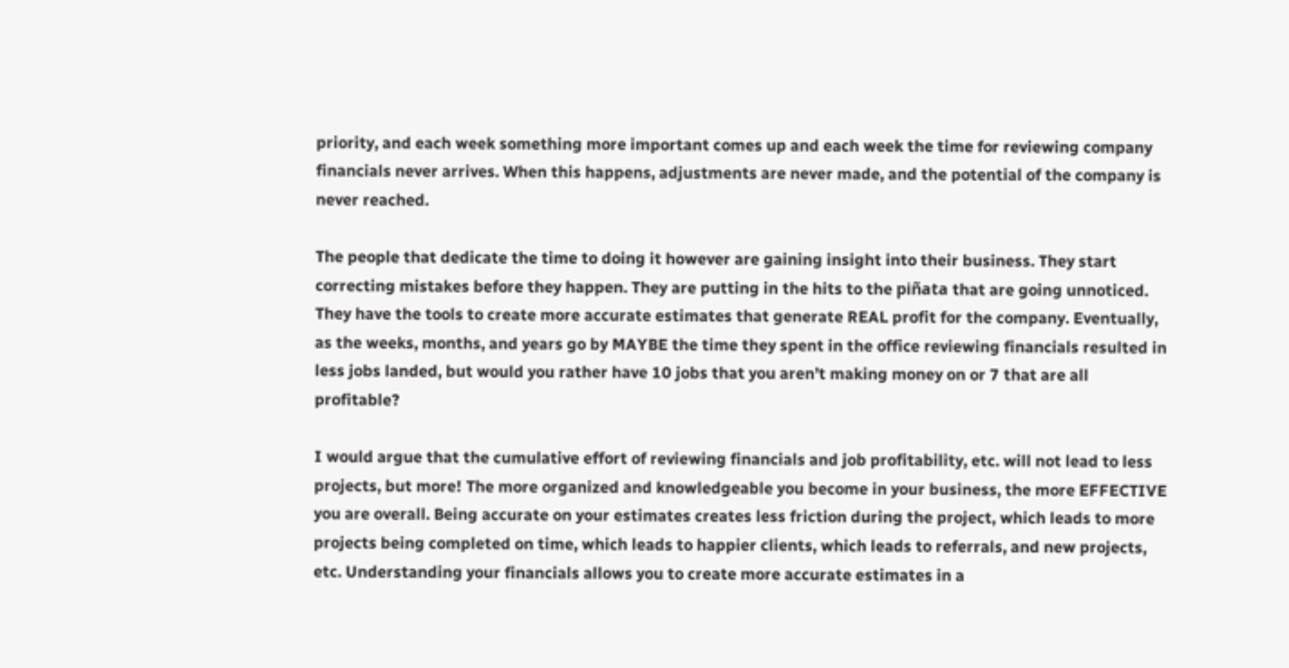priority, and each week something more important comes up and each week the time for reviewing company financials never arrives. When this happens, adjustments are never made, and the potential of the company is never reached.

The people that dedicate the time to doing it however are gaining insight into their business. They start correcting mistakes before they happen. They are putting in the hits to the piñata that are going unnoticed. They have the tools to create more accurate estimates that generate REAL profit for the company. Eventually, as the weeks, months, and years go by MAYBE the time they spent in the office reviewing financials resulted in less jobs landed, but would you rather have 10 jobs that you aren’t making money on or 7 that are all profitable?

I would argue that the cumulative effort of reviewing financials and job profitability, etc. will not lead to less projects, but more! The more organized and knowledgeable you become in your business, the more EFFECTIVE you are overall. Being accurate on your estimates creates less friction during the project, which leads to more projects being completed on time, which leads to happier clients, which leads to referrals, and new projects, etc. Understanding your financials allows you to create more accurate estimates in a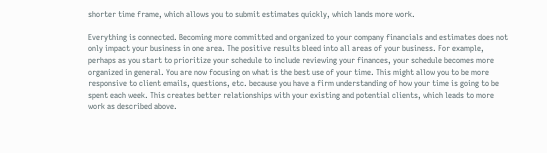shorter time frame, which allows you to submit estimates quickly, which lands more work.

Everything is connected. Becoming more committed and organized to your company financials and estimates does not only impact your business in one area. The positive results bleed into all areas of your business. For example, perhaps as you start to prioritize your schedule to include reviewing your finances, your schedule becomes more organized in general. You are now focusing on what is the best use of your time. This might allow you to be more responsive to client emails, questions, etc. because you have a firm understanding of how your time is going to be spent each week. This creates better relationships with your existing and potential clients, which leads to more work as described above.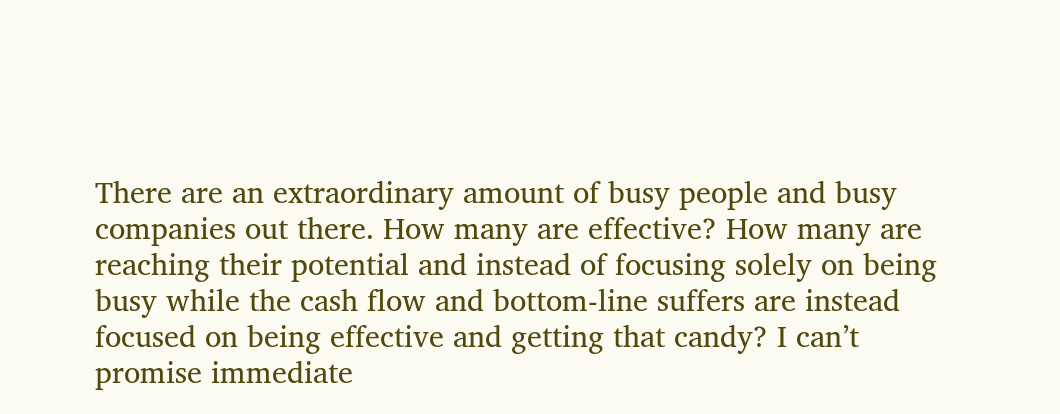There are an extraordinary amount of busy people and busy companies out there. How many are effective? How many are reaching their potential and instead of focusing solely on being busy while the cash flow and bottom-line suffers are instead focused on being effective and getting that candy? I can’t promise immediate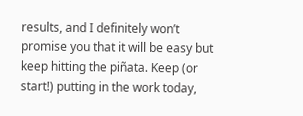results, and I definitely won’t promise you that it will be easy but keep hitting the piñata. Keep (or start!) putting in the work today,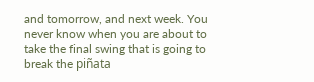and tomorrow, and next week. You never know when you are about to take the final swing that is going to break the piñata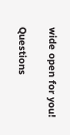wide open for you!

Questions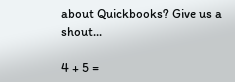about Quickbooks? Give us a shout...

4 + 5 =